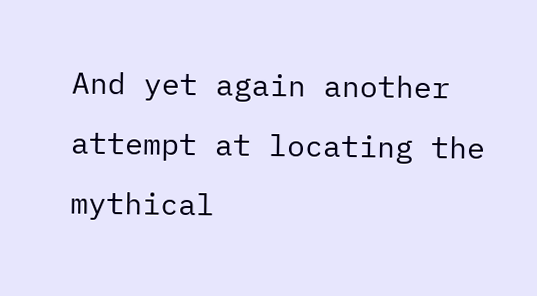And yet again another attempt at locating the mythical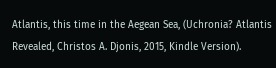Atlantis, this time in the Aegean Sea, (Uchronia? Atlantis Revealed, Christos A. Djonis, 2015, Kindle Version).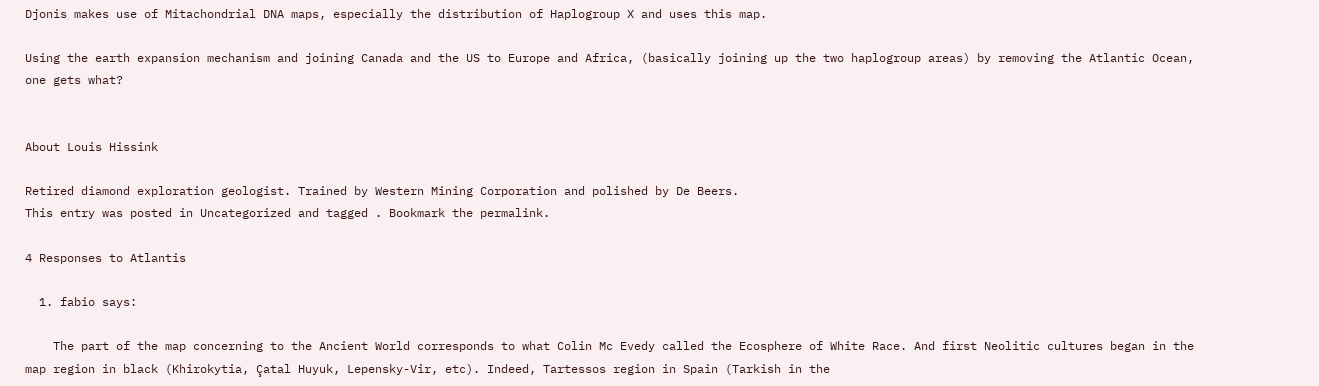Djonis makes use of Mitachondrial DNA maps, especially the distribution of Haplogroup X and uses this map.

Using the earth expansion mechanism and joining Canada and the US to Europe and Africa, (basically joining up the two haplogroup areas) by removing the Atlantic Ocean, one gets what?


About Louis Hissink

Retired diamond exploration geologist. Trained by Western Mining Corporation and polished by De Beers.
This entry was posted in Uncategorized and tagged . Bookmark the permalink.

4 Responses to Atlantis

  1. fabio says:

    The part of the map concerning to the Ancient World corresponds to what Colin Mc Evedy called the Ecosphere of White Race. And first Neolitic cultures began in the map region in black (Khirokytia, Çatal Huyuk, Lepensky-Vir, etc). Indeed, Tartessos region in Spain (Tarkish in the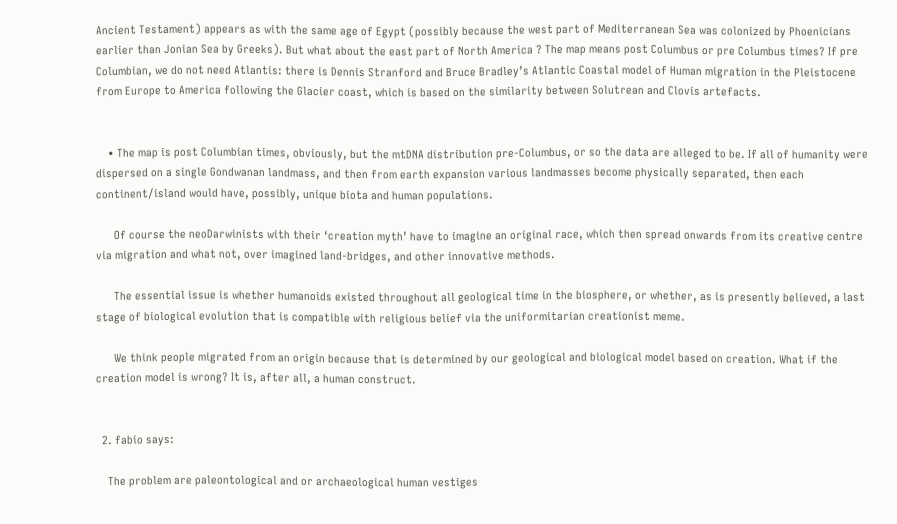Ancient Testament) appears as with the same age of Egypt (possibly because the west part of Mediterranean Sea was colonized by Phoenicians earlier than Jonian Sea by Greeks). But what about the east part of North America ? The map means post Columbus or pre Columbus times? If pre Columbian, we do not need Atlantis: there is Dennis Stranford and Bruce Bradley’s Atlantic Coastal model of Human migration in the Pleistocene from Europe to America following the Glacier coast, which is based on the similarity between Solutrean and Clovis artefacts.


    • The map is post Columbian times, obviously, but the mtDNA distribution pre-Columbus, or so the data are alleged to be. If all of humanity were dispersed on a single Gondwanan landmass, and then from earth expansion various landmasses become physically separated, then each continent/island would have, possibly, unique biota and human populations.

      Of course the neoDarwinists with their ‘creation myth’ have to imagine an original race, which then spread onwards from its creative centre via migration and what not, over imagined land-bridges, and other innovative methods.

      The essential issue is whether humanoids existed throughout all geological time in the biosphere, or whether, as is presently believed, a last stage of biological evolution that is compatible with religious belief via the uniformitarian creationist meme.

      We think people migrated from an origin because that is determined by our geological and biological model based on creation. What if the creation model is wrong? It is, after all, a human construct.


  2. fabio says:

    The problem are paleontological and or archaeological human vestiges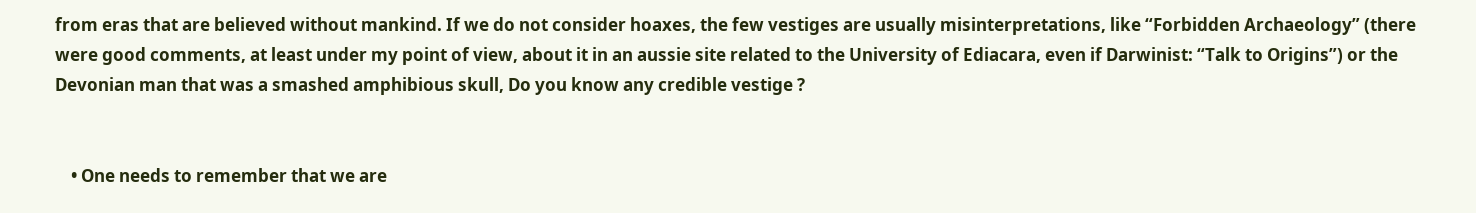from eras that are believed without mankind. If we do not consider hoaxes, the few vestiges are usually misinterpretations, like “Forbidden Archaeology” (there were good comments, at least under my point of view, about it in an aussie site related to the University of Ediacara, even if Darwinist: “Talk to Origins”) or the Devonian man that was a smashed amphibious skull, Do you know any credible vestige ?


    • One needs to remember that we are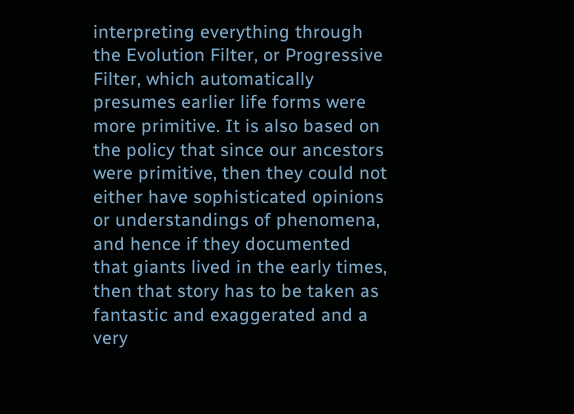interpreting everything through the Evolution Filter, or Progressive Filter, which automatically presumes earlier life forms were more primitive. It is also based on the policy that since our ancestors were primitive, then they could not either have sophisticated opinions or understandings of phenomena, and hence if they documented that giants lived in the early times, then that story has to be taken as fantastic and exaggerated and a very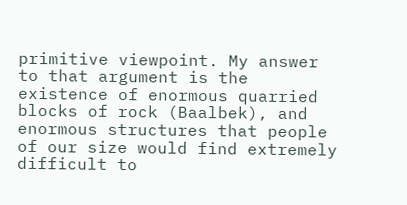primitive viewpoint. My answer to that argument is the existence of enormous quarried blocks of rock (Baalbek), and enormous structures that people of our size would find extremely difficult to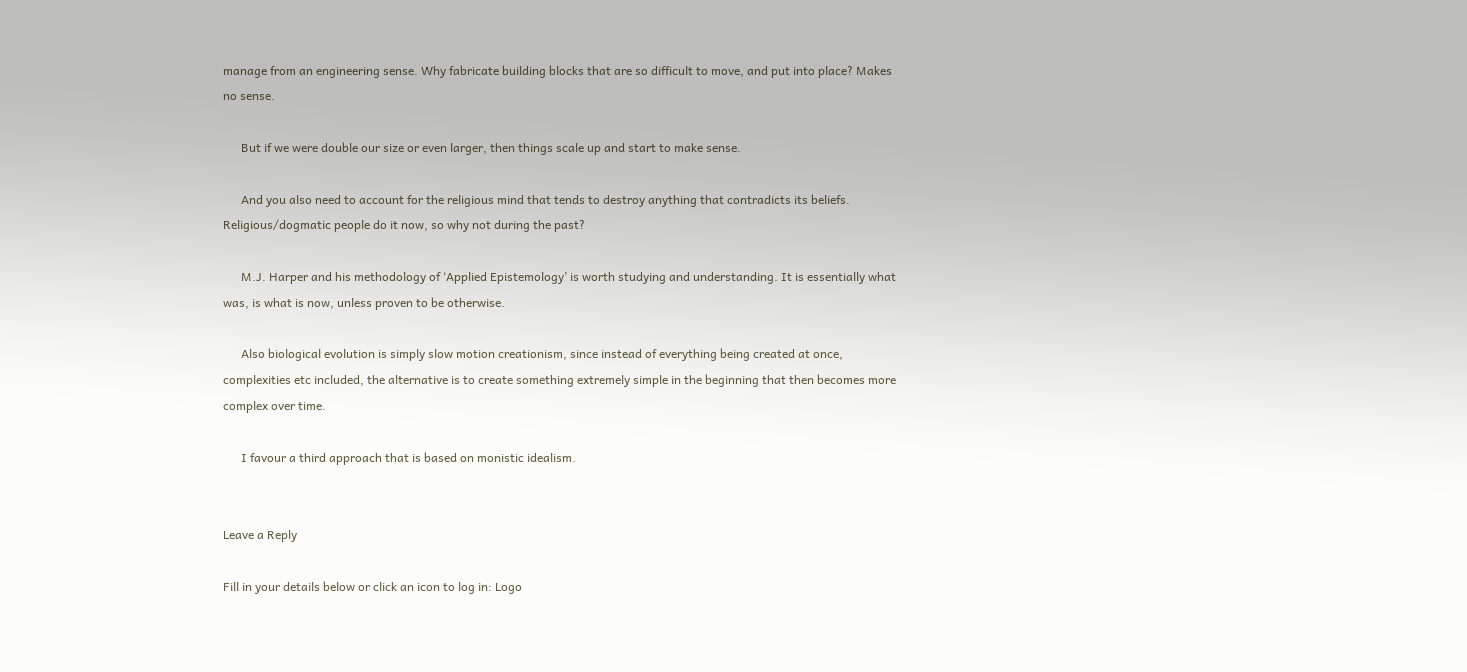manage from an engineering sense. Why fabricate building blocks that are so difficult to move, and put into place? Makes no sense.

      But if we were double our size or even larger, then things scale up and start to make sense.

      And you also need to account for the religious mind that tends to destroy anything that contradicts its beliefs. Religious/dogmatic people do it now, so why not during the past?

      M.J. Harper and his methodology of ‘Applied Epistemology’ is worth studying and understanding. It is essentially what was, is what is now, unless proven to be otherwise.

      Also biological evolution is simply slow motion creationism, since instead of everything being created at once, complexities etc included, the alternative is to create something extremely simple in the beginning that then becomes more complex over time.

      I favour a third approach that is based on monistic idealism.


Leave a Reply

Fill in your details below or click an icon to log in: Logo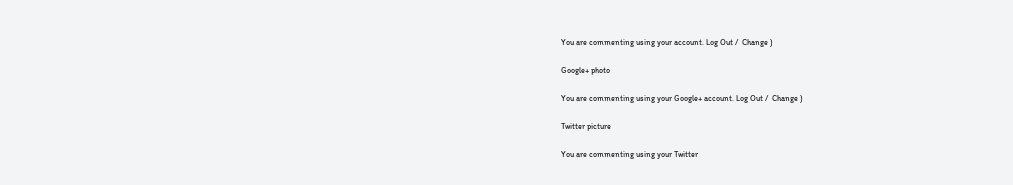You are commenting using your account. Log Out /  Change )

Google+ photo

You are commenting using your Google+ account. Log Out /  Change )

Twitter picture

You are commenting using your Twitter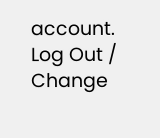account. Log Out /  Change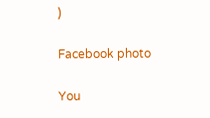)

Facebook photo

You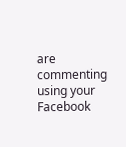are commenting using your Facebook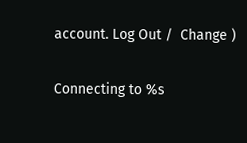account. Log Out /  Change )


Connecting to %s